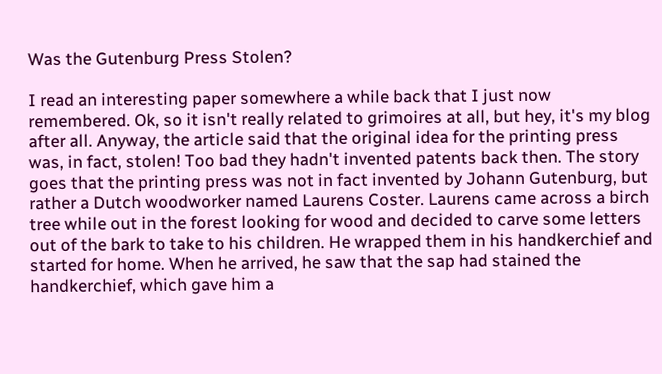Was the Gutenburg Press Stolen?

I read an interesting paper somewhere a while back that I just now remembered. Ok, so it isn't really related to grimoires at all, but hey, it's my blog after all. Anyway, the article said that the original idea for the printing press was, in fact, stolen! Too bad they hadn't invented patents back then. The story goes that the printing press was not in fact invented by Johann Gutenburg, but rather a Dutch woodworker named Laurens Coster. Laurens came across a birch tree while out in the forest looking for wood and decided to carve some letters out of the bark to take to his children. He wrapped them in his handkerchief and started for home. When he arrived, he saw that the sap had stained the handkerchief, which gave him a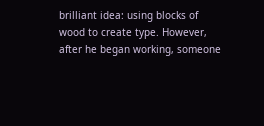brilliant idea: using blocks of wood to create type. However, after he began working, someone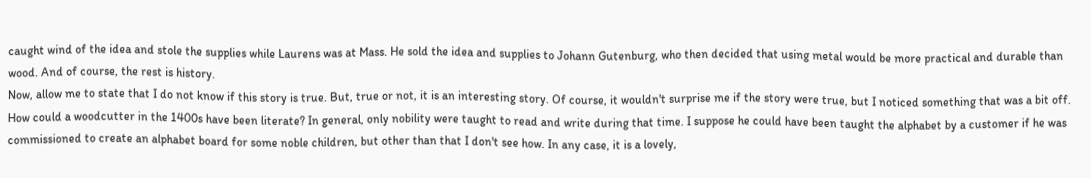caught wind of the idea and stole the supplies while Laurens was at Mass. He sold the idea and supplies to Johann Gutenburg, who then decided that using metal would be more practical and durable than wood. And of course, the rest is history.
Now, allow me to state that I do not know if this story is true. But, true or not, it is an interesting story. Of course, it wouldn't surprise me if the story were true, but I noticed something that was a bit off. How could a woodcutter in the 1400s have been literate? In general, only nobility were taught to read and write during that time. I suppose he could have been taught the alphabet by a customer if he was commissioned to create an alphabet board for some noble children, but other than that I don't see how. In any case, it is a lovely,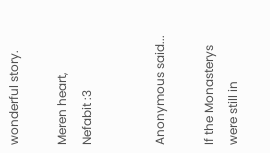wonderful story.

Meren heart,
Nefabit :3


Anonymous said...

If the Monasterys were still in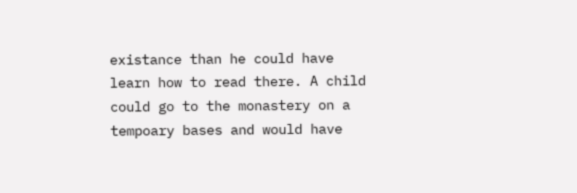existance than he could have learn how to read there. A child could go to the monastery on a tempoary bases and would have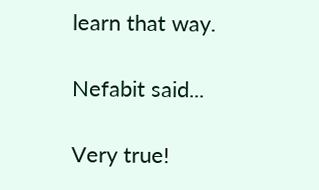learn that way.

Nefabit said...

Very true!